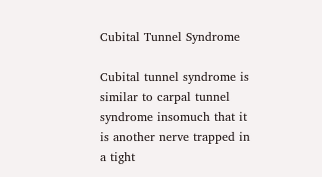Cubital Tunnel Syndrome

Cubital tunnel syndrome is similar to carpal tunnel syndrome insomuch that it is another nerve trapped in a tight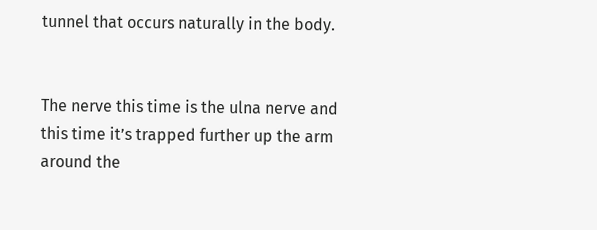tunnel that occurs naturally in the body.


The nerve this time is the ulna nerve and this time it’s trapped further up the arm around the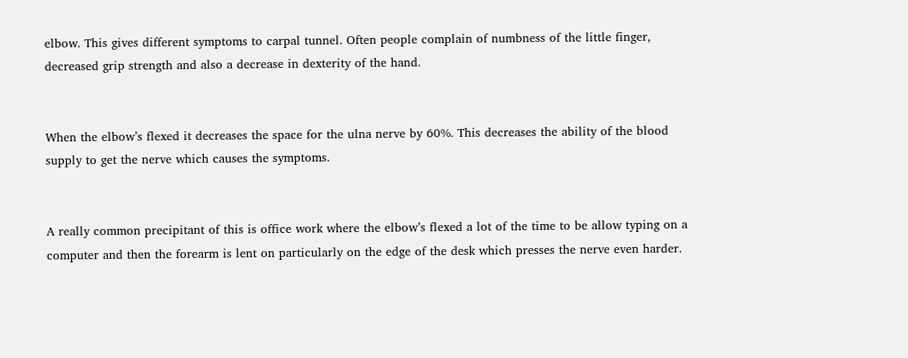elbow. This gives different symptoms to carpal tunnel. Often people complain of numbness of the little finger, decreased grip strength and also a decrease in dexterity of the hand.


When the elbow’s flexed it decreases the space for the ulna nerve by 60%. This decreases the ability of the blood supply to get the nerve which causes the symptoms.


A really common precipitant of this is office work where the elbow’s flexed a lot of the time to be allow typing on a computer and then the forearm is lent on particularly on the edge of the desk which presses the nerve even harder.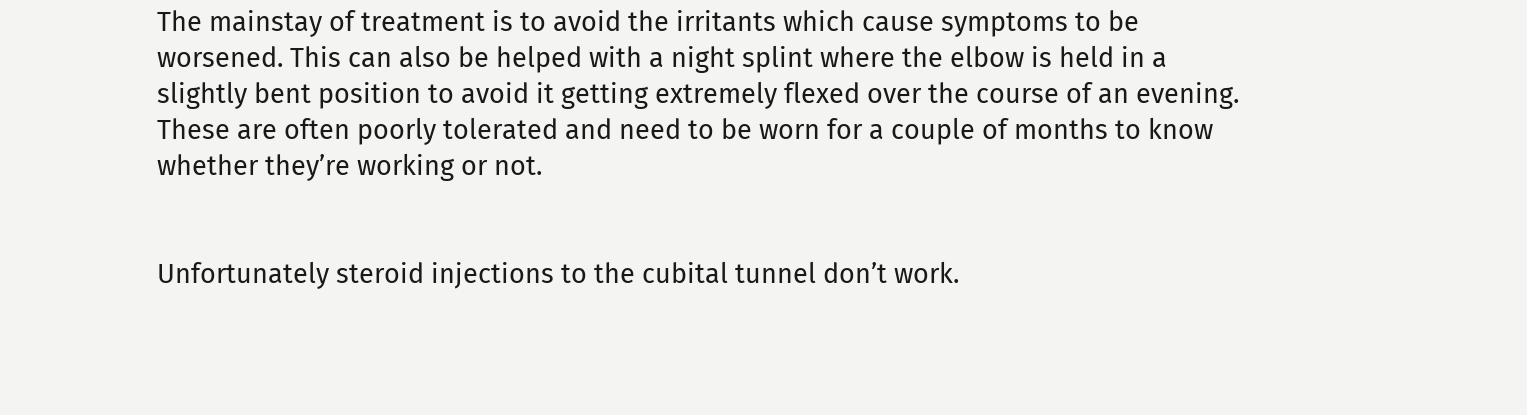The mainstay of treatment is to avoid the irritants which cause symptoms to be worsened. This can also be helped with a night splint where the elbow is held in a slightly bent position to avoid it getting extremely flexed over the course of an evening. These are often poorly tolerated and need to be worn for a couple of months to know whether they’re working or not.


Unfortunately steroid injections to the cubital tunnel don’t work.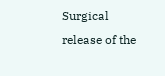Surgical release of the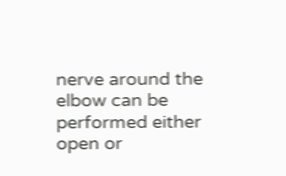nerve around the elbow can be performed either open or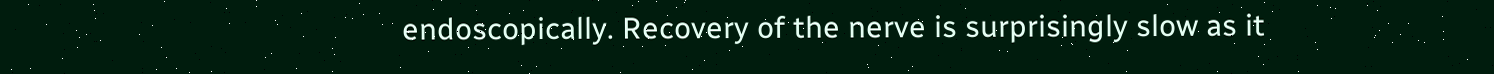endoscopically. Recovery of the nerve is surprisingly slow as it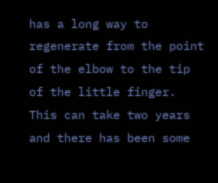has a long way to regenerate from the point of the elbow to the tip of the little finger. This can take two years and there has been some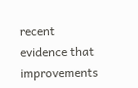recent evidence that improvements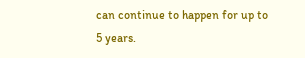can continue to happen for up to 5 years.